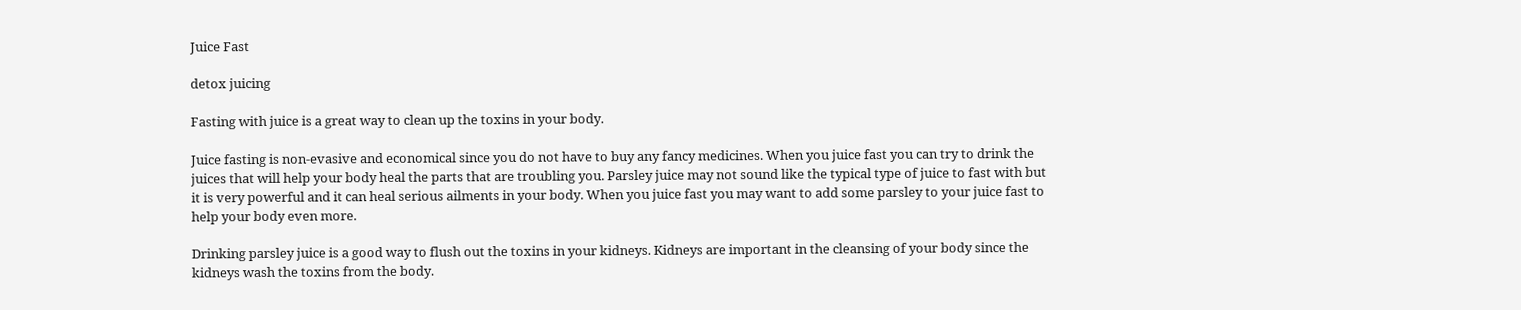Juice Fast

detox juicing

Fasting with juice is a great way to clean up the toxins in your body.

Juice fasting is non-evasive and economical since you do not have to buy any fancy medicines. When you juice fast you can try to drink the juices that will help your body heal the parts that are troubling you. Parsley juice may not sound like the typical type of juice to fast with but it is very powerful and it can heal serious ailments in your body. When you juice fast you may want to add some parsley to your juice fast to help your body even more.

Drinking parsley juice is a good way to flush out the toxins in your kidneys. Kidneys are important in the cleansing of your body since the kidneys wash the toxins from the body.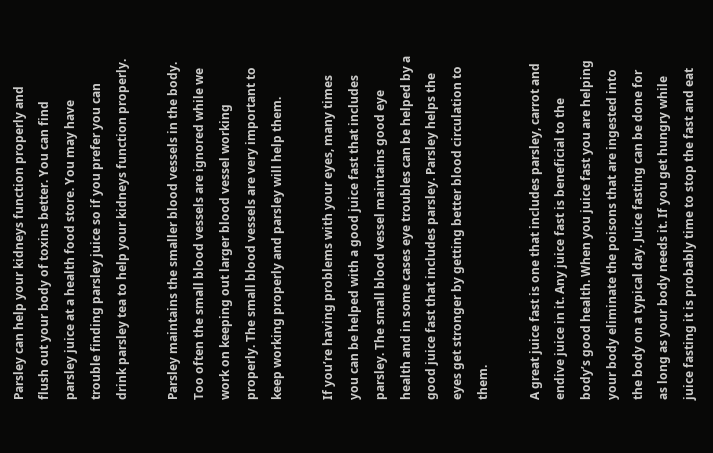Parsley can help your kidneys function properly and flush out your body of toxins better. You can find parsley juice at a health food store. You may have trouble finding parsley juice so if you prefer you can drink parsley tea to help your kidneys function properly.

Parsley maintains the smaller blood vessels in the body. Too often the small blood vessels are ignored while we work on keeping out larger blood vessel working properly. The small blood vessels are very important to keep working properly and parsley will help them.

If you’re having problems with your eyes, many times you can be helped with a good juice fast that includes parsley. The small blood vessel maintains good eye health and in some cases eye troubles can be helped by a good juice fast that includes parsley. Parsley helps the eyes get stronger by getting better blood circulation to them.

A great juice fast is one that includes parsley, carrot and endive juice in it. Any juice fast is beneficial to the body’s good health. When you juice fast you are helping your body eliminate the poisons that are ingested into the body on a typical day. Juice fasting can be done for as long as your body needs it. If you get hungry while juice fasting it is probably time to stop the fast and eat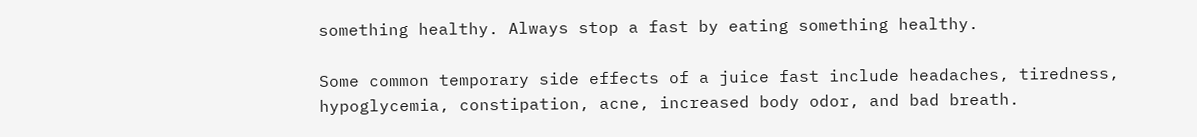something healthy. Always stop a fast by eating something healthy.

Some common temporary side effects of a juice fast include headaches, tiredness, hypoglycemia, constipation, acne, increased body odor, and bad breath.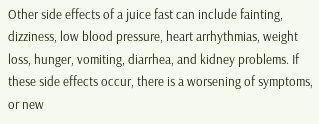Other side effects of a juice fast can include fainting, dizziness, low blood pressure, heart arrhythmias, weight loss, hunger, vomiting, diarrhea, and kidney problems. If these side effects occur, there is a worsening of symptoms, or new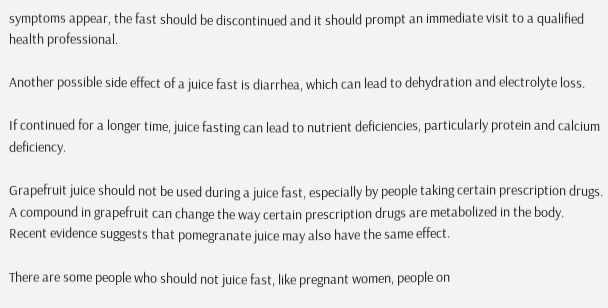symptoms appear, the fast should be discontinued and it should prompt an immediate visit to a qualified health professional.

Another possible side effect of a juice fast is diarrhea, which can lead to dehydration and electrolyte loss.

If continued for a longer time, juice fasting can lead to nutrient deficiencies, particularly protein and calcium deficiency.

Grapefruit juice should not be used during a juice fast, especially by people taking certain prescription drugs. A compound in grapefruit can change the way certain prescription drugs are metabolized in the body. Recent evidence suggests that pomegranate juice may also have the same effect.

There are some people who should not juice fast, like pregnant women, people on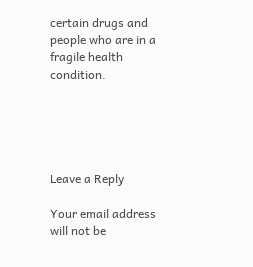certain drugs and people who are in a fragile health condition.





Leave a Reply

Your email address will not be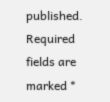published. Required fields are marked *